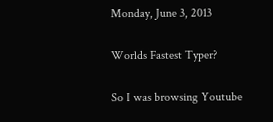Monday, June 3, 2013

Worlds Fastest Typer?

So I was browsing Youtube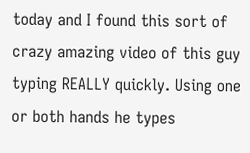today and I found this sort of crazy amazing video of this guy typing REALLY quickly. Using one or both hands he types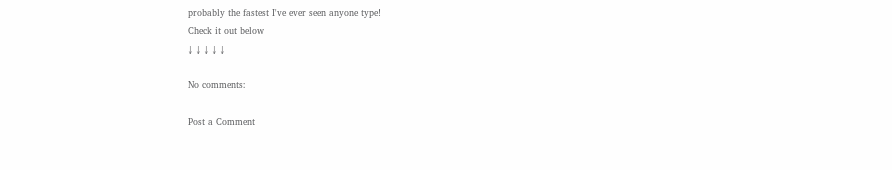probably the fastest I've ever seen anyone type!
Check it out below
↓ ↓ ↓ ↓ ↓

No comments:

Post a Comment